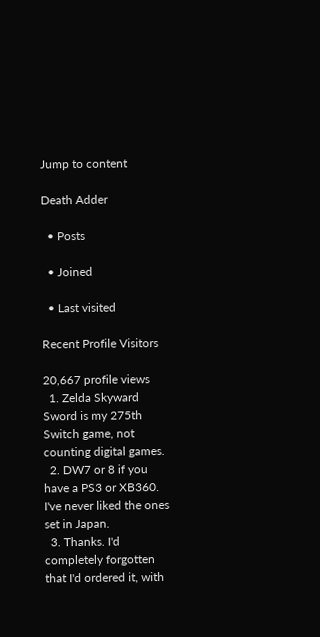Jump to content

Death Adder

  • Posts

  • Joined

  • Last visited

Recent Profile Visitors

20,667 profile views
  1. Zelda Skyward Sword is my 275th Switch game, not counting digital games.
  2. DW7 or 8 if you have a PS3 or XB360. I've never liked the ones set in Japan.
  3. Thanks. I'd completely forgotten that I'd ordered it, with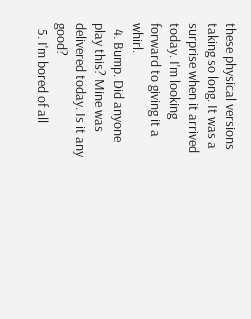these physical versions taking so long. It was a surprise when it arrived today. I'm looking forward to giving it a whirl.
  4. Bump. Did anyone play this? Mine was delivered today. Is it any good?
  5. I'm bored of all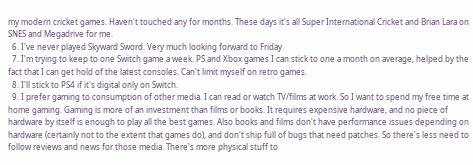my modern cricket games. Haven't touched any for months. These days it's all Super International Cricket and Brian Lara on SNES and Megadrive for me.
  6. I've never played Skyward Sword. Very much looking forward to Friday.
  7. I'm trying to keep to one Switch game a week. PS and Xbox games I can stick to one a month on average, helped by the fact that I can get hold of the latest consoles. Can't limit myself on retro games.
  8. I'll stick to PS4 if it's digital only on Switch.
  9. I prefer gaming to consumption of other media. I can read or watch TV/films at work. So I want to spend my free time at home gaming. Gaming is more of an investment than films or books. It requires expensive hardware, and no piece of hardware by itself is enough to play all the best games. Also books and films don't have performance issues depending on hardware (certainly not to the extent that games do), and don't ship full of bugs that need patches. So there's less need to follow reviews and news for those media. There's more physical stuff to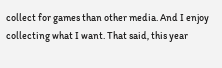collect for games than other media. And I enjoy collecting what I want. That said, this year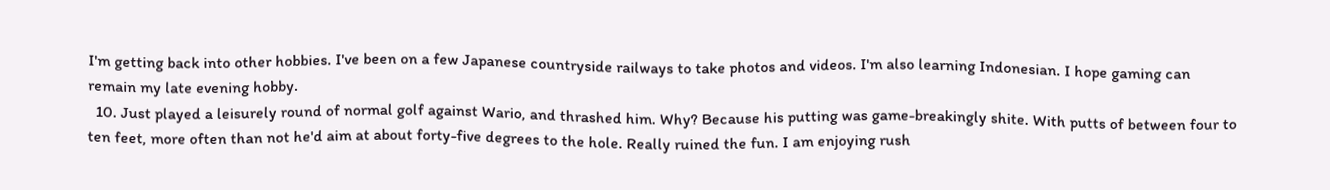I'm getting back into other hobbies. I've been on a few Japanese countryside railways to take photos and videos. I'm also learning Indonesian. I hope gaming can remain my late evening hobby.
  10. Just played a leisurely round of normal golf against Wario, and thrashed him. Why? Because his putting was game-breakingly shite. With putts of between four to ten feet, more often than not he'd aim at about forty-five degrees to the hole. Really ruined the fun. I am enjoying rush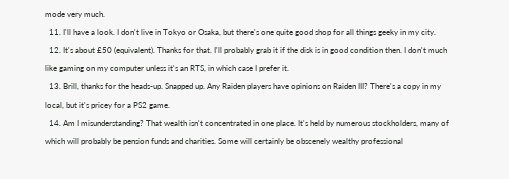mode very much.
  11. I'll have a look. I don't live in Tokyo or Osaka, but there's one quite good shop for all things geeky in my city.
  12. It's about £50 (equivalent). Thanks for that. I'll probably grab it if the disk is in good condition then. I don't much like gaming on my computer unless it's an RTS, in which case I prefer it.
  13. Brill, thanks for the heads-up. Snapped up. Any Raiden players have opinions on Raiden III? There's a copy in my local, but it's pricey for a PS2 game.
  14. Am I misunderstanding? That wealth isn't concentrated in one place. It's held by numerous stockholders, many of which will probably be pension funds and charities. Some will certainly be obscenely wealthy professional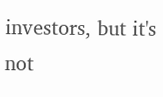investors, but it's not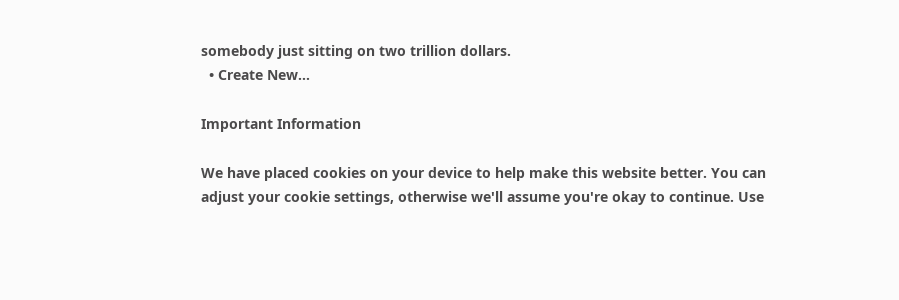somebody just sitting on two trillion dollars.
  • Create New...

Important Information

We have placed cookies on your device to help make this website better. You can adjust your cookie settings, otherwise we'll assume you're okay to continue. Use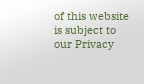of this website is subject to our Privacy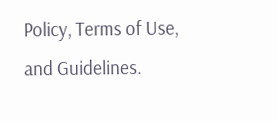Policy, Terms of Use, and Guidelines.